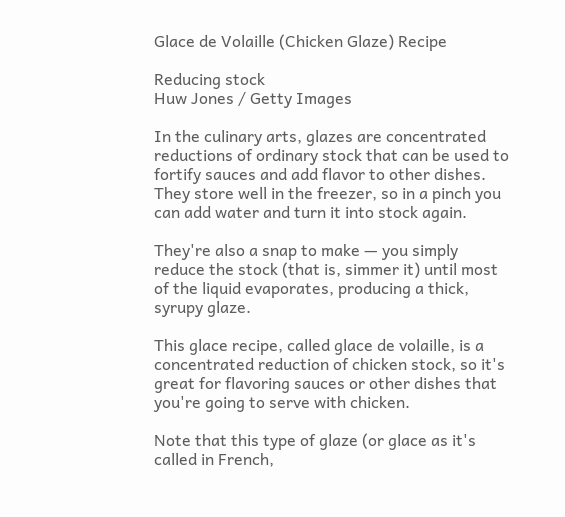Glace de Volaille (Chicken Glaze) Recipe

Reducing stock
Huw Jones / Getty Images

In the culinary arts, glazes are concentrated reductions of ordinary stock that can be used to fortify sauces and add flavor to other dishes. They store well in the freezer, so in a pinch you can add water and turn it into stock again.

They're also a snap to make — you simply reduce the stock (that is, simmer it) until most of the liquid evaporates, producing a thick, syrupy glaze.

This glace recipe, called glace de volaille, is a concentrated reduction of chicken stock, so it's great for flavoring sauces or other dishes that you're going to serve with chicken.

Note that this type of glaze (or glace as it's called in French,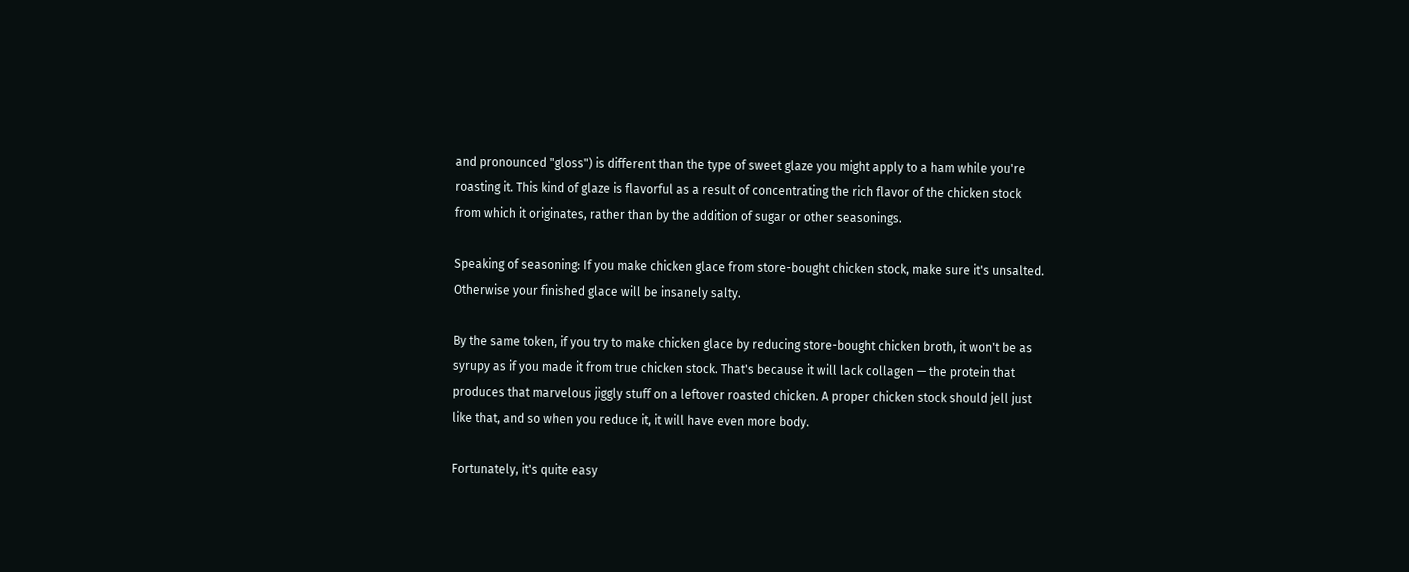and pronounced "gloss") is different than the type of sweet glaze you might apply to a ham while you're roasting it. This kind of glaze is flavorful as a result of concentrating the rich flavor of the chicken stock from which it originates, rather than by the addition of sugar or other seasonings.

Speaking of seasoning: If you make chicken glace from store-bought chicken stock, make sure it's unsalted. Otherwise your finished glace will be insanely salty.

By the same token, if you try to make chicken glace by reducing store-bought chicken broth, it won't be as syrupy as if you made it from true chicken stock. That's because it will lack collagen — the protein that produces that marvelous jiggly stuff on a leftover roasted chicken. A proper chicken stock should jell just like that, and so when you reduce it, it will have even more body.

Fortunately, it's quite easy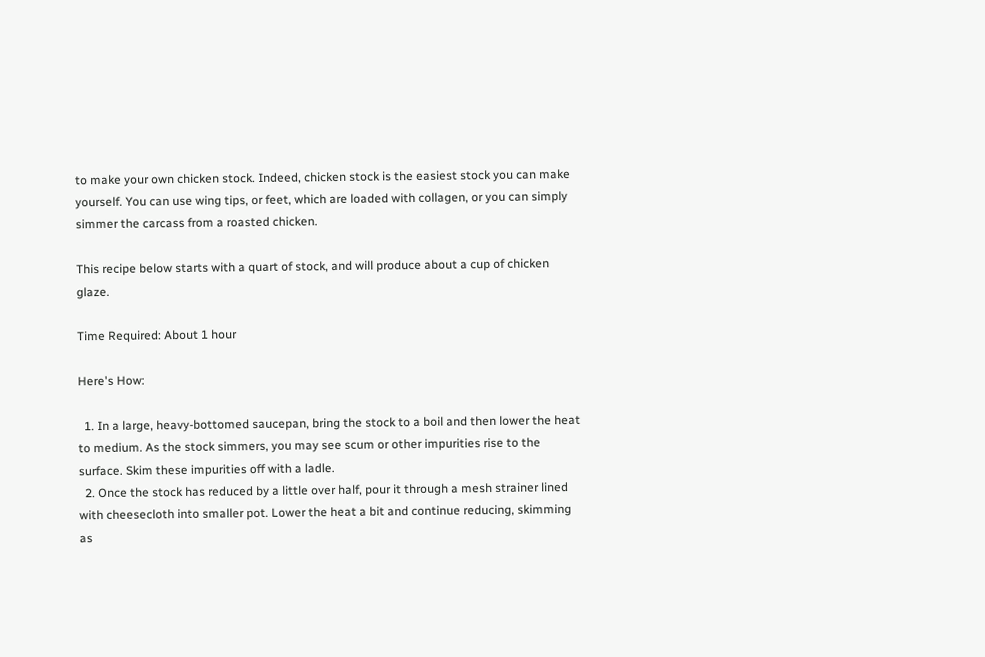to make your own chicken stock. Indeed, chicken stock is the easiest stock you can make yourself. You can use wing tips, or feet, which are loaded with collagen, or you can simply simmer the carcass from a roasted chicken.

This recipe below starts with a quart of stock, and will produce about a cup of chicken glaze.

Time Required: About 1 hour

Here's How:

  1. In a large, heavy-bottomed saucepan, bring the stock to a boil and then lower the heat to medium. As the stock simmers, you may see scum or other impurities rise to the surface. Skim these impurities off with a ladle.
  2. Once the stock has reduced by a little over half, pour it through a mesh strainer lined with cheesecloth into smaller pot. Lower the heat a bit and continue reducing, skimming as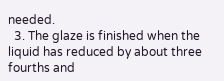needed.
  3. The glaze is finished when the liquid has reduced by about three fourths and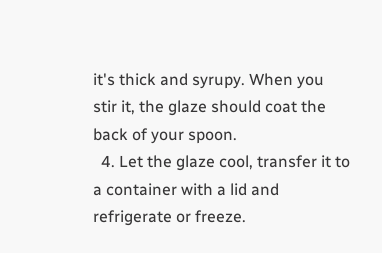it's thick and syrupy. When you stir it, the glaze should coat the back of your spoon.
  4. Let the glaze cool, transfer it to a container with a lid and refrigerate or freeze.